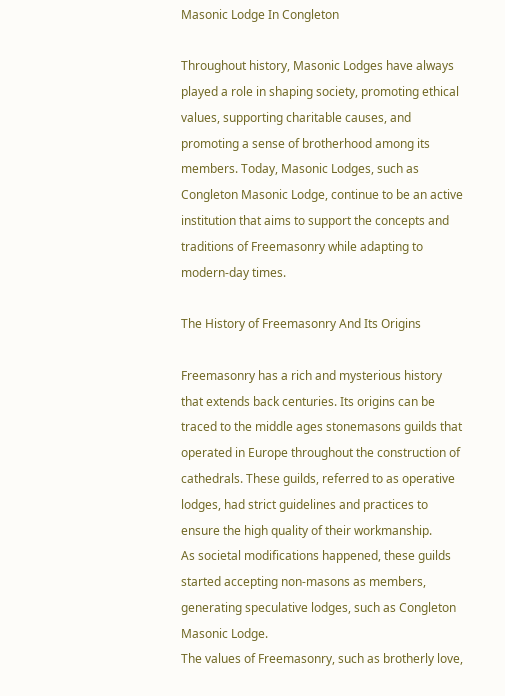Masonic Lodge In Congleton

Throughout history, Masonic Lodges have always played a role in shaping society, promoting ethical values, supporting charitable causes, and promoting a sense of brotherhood among its members. Today, Masonic Lodges, such as Congleton Masonic Lodge, continue to be an active institution that aims to support the concepts and traditions of Freemasonry while adapting to modern-day times.

The History of Freemasonry And Its Origins

Freemasonry has a rich and mysterious history that extends back centuries. Its origins can be traced to the middle ages stonemasons guilds that operated in Europe throughout the construction of cathedrals. These guilds, referred to as operative lodges, had strict guidelines and practices to ensure the high quality of their workmanship.
As societal modifications happened, these guilds started accepting non-masons as members, generating speculative lodges, such as Congleton Masonic Lodge.
The values of Freemasonry, such as brotherly love,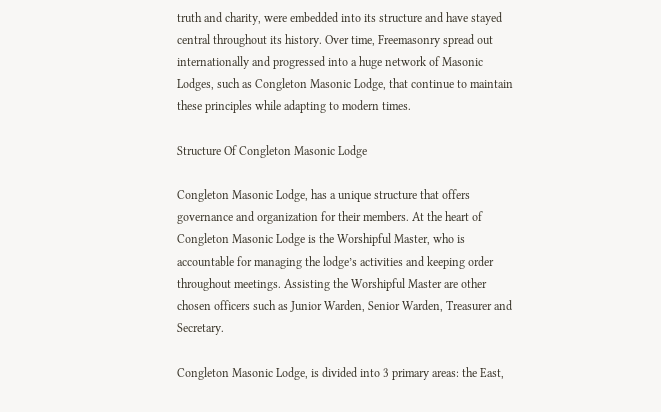truth and charity, were embedded into its structure and have stayed central throughout its history. Over time, Freemasonry spread out internationally and progressed into a huge network of Masonic Lodges, such as Congleton Masonic Lodge, that continue to maintain these principles while adapting to modern times.

Structure Of Congleton Masonic Lodge

Congleton Masonic Lodge, has a unique structure that offers governance and organization for their members. At the heart of Congleton Masonic Lodge is the Worshipful Master, who is accountable for managing the lodge’s activities and keeping order throughout meetings. Assisting the Worshipful Master are other chosen officers such as Junior Warden, Senior Warden, Treasurer and Secretary.

Congleton Masonic Lodge, is divided into 3 primary areas: the East,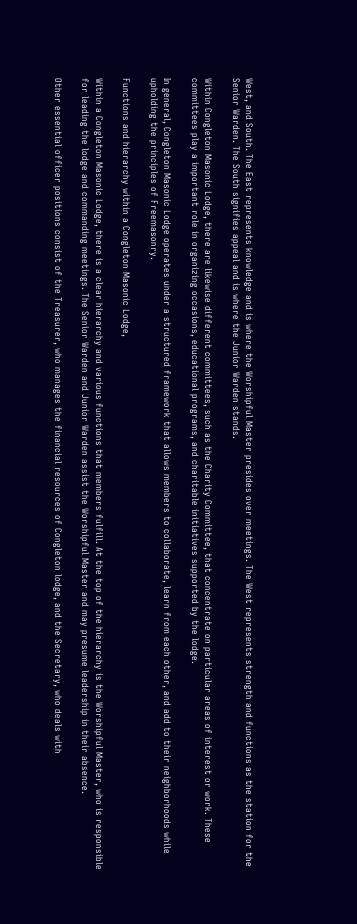West, and South. The East represents knowledge and is where the Worshipful Master presides over meetings. The West represents strength and functions as the station for the Senior Warden. The South signifies appeal and is where the Junior Warden stands.

Within Congleton Masonic Lodge, there are likewise different committees, such as the Charity Committee, that concentrate on particular areas of interest or work. These committees play a important role in organizing occasions, educational programs, and charitable initiatives supported by the lodge.

In general, Congleton Masonic Lodge operates under a structured framework that allows members to collaborate, learn from each other, and add to their neighborhoods while upholding the principles of Freemasonry.

Functions and hierarchy within a Congleton Masonic Lodge,

Within a Congleton Masonic Lodge, there is a clear hierarchy and various functions that members fulfill. At the top of the hierarchy is the Worshipful Master, who is responsible for leading the lodge and commanding meetings. The Senior Warden and Junior Warden assist the Worshipful Master and may presume leadership in their absence.

Other essential officer positions consist of the Treasurer, who manages the financial resources of Congleton lodge, and the Secretary, who deals with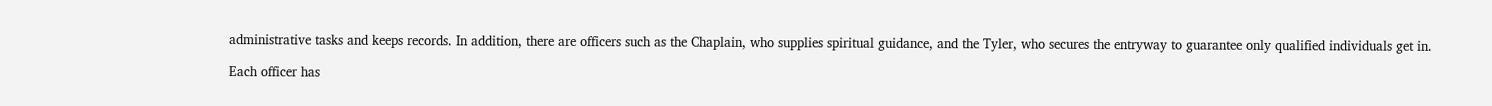administrative tasks and keeps records. In addition, there are officers such as the Chaplain, who supplies spiritual guidance, and the Tyler, who secures the entryway to guarantee only qualified individuals get in.

Each officer has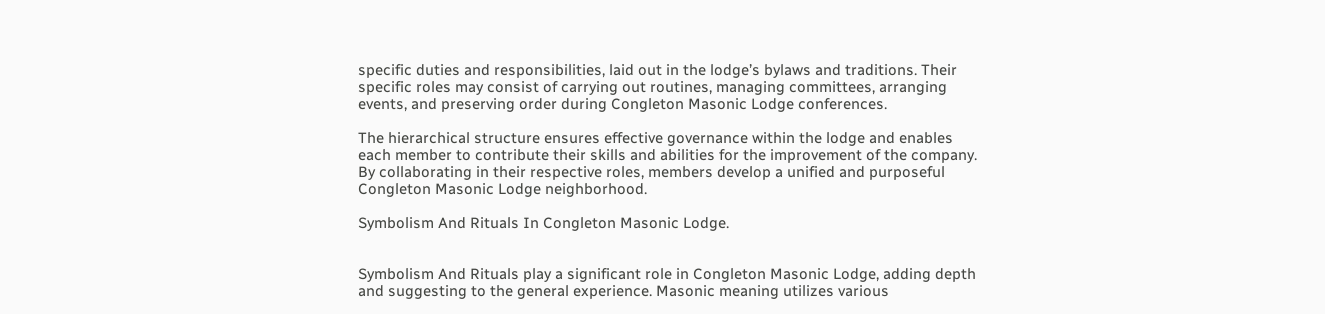specific duties and responsibilities, laid out in the lodge’s bylaws and traditions. Their specific roles may consist of carrying out routines, managing committees, arranging events, and preserving order during Congleton Masonic Lodge conferences.

The hierarchical structure ensures effective governance within the lodge and enables each member to contribute their skills and abilities for the improvement of the company. By collaborating in their respective roles, members develop a unified and purposeful Congleton Masonic Lodge neighborhood.

Symbolism And Rituals In Congleton Masonic Lodge.


Symbolism And Rituals play a significant role in Congleton Masonic Lodge, adding depth and suggesting to the general experience. Masonic meaning utilizes various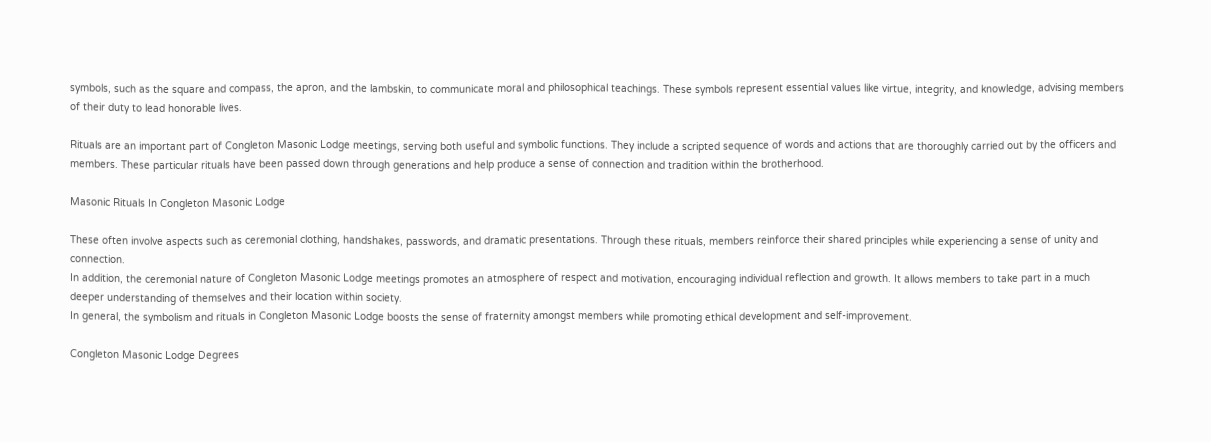symbols, such as the square and compass, the apron, and the lambskin, to communicate moral and philosophical teachings. These symbols represent essential values like virtue, integrity, and knowledge, advising members of their duty to lead honorable lives.

Rituals are an important part of Congleton Masonic Lodge meetings, serving both useful and symbolic functions. They include a scripted sequence of words and actions that are thoroughly carried out by the officers and members. These particular rituals have been passed down through generations and help produce a sense of connection and tradition within the brotherhood.

Masonic Rituals In Congleton Masonic Lodge

These often involve aspects such as ceremonial clothing, handshakes, passwords, and dramatic presentations. Through these rituals, members reinforce their shared principles while experiencing a sense of unity and connection.
In addition, the ceremonial nature of Congleton Masonic Lodge meetings promotes an atmosphere of respect and motivation, encouraging individual reflection and growth. It allows members to take part in a much deeper understanding of themselves and their location within society.
In general, the symbolism and rituals in Congleton Masonic Lodge boosts the sense of fraternity amongst members while promoting ethical development and self-improvement.

Congleton Masonic Lodge Degrees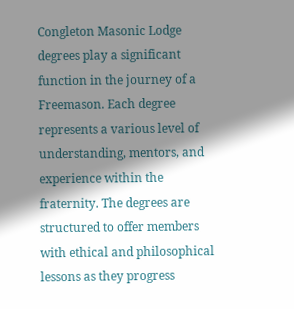Congleton Masonic Lodge degrees play a significant function in the journey of a Freemason. Each degree represents a various level of understanding, mentors, and experience within the fraternity. The degrees are structured to offer members with ethical and philosophical lessons as they progress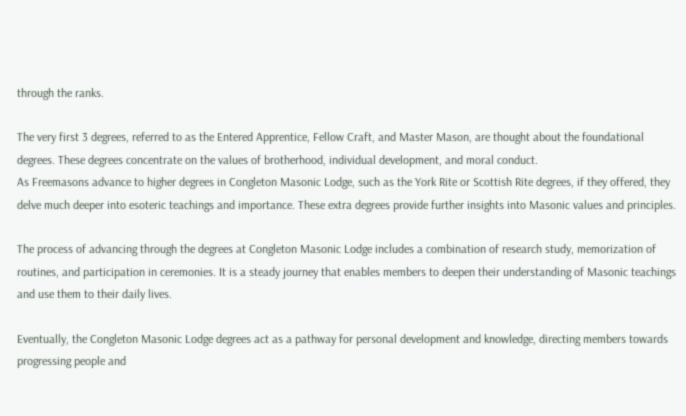through the ranks.

The very first 3 degrees, referred to as the Entered Apprentice, Fellow Craft, and Master Mason, are thought about the foundational degrees. These degrees concentrate on the values of brotherhood, individual development, and moral conduct.
As Freemasons advance to higher degrees in Congleton Masonic Lodge, such as the York Rite or Scottish Rite degrees, if they offered, they delve much deeper into esoteric teachings and importance. These extra degrees provide further insights into Masonic values and principles.

The process of advancing through the degrees at Congleton Masonic Lodge includes a combination of research study, memorization of routines, and participation in ceremonies. It is a steady journey that enables members to deepen their understanding of Masonic teachings and use them to their daily lives.

Eventually, the Congleton Masonic Lodge degrees act as a pathway for personal development and knowledge, directing members towards progressing people and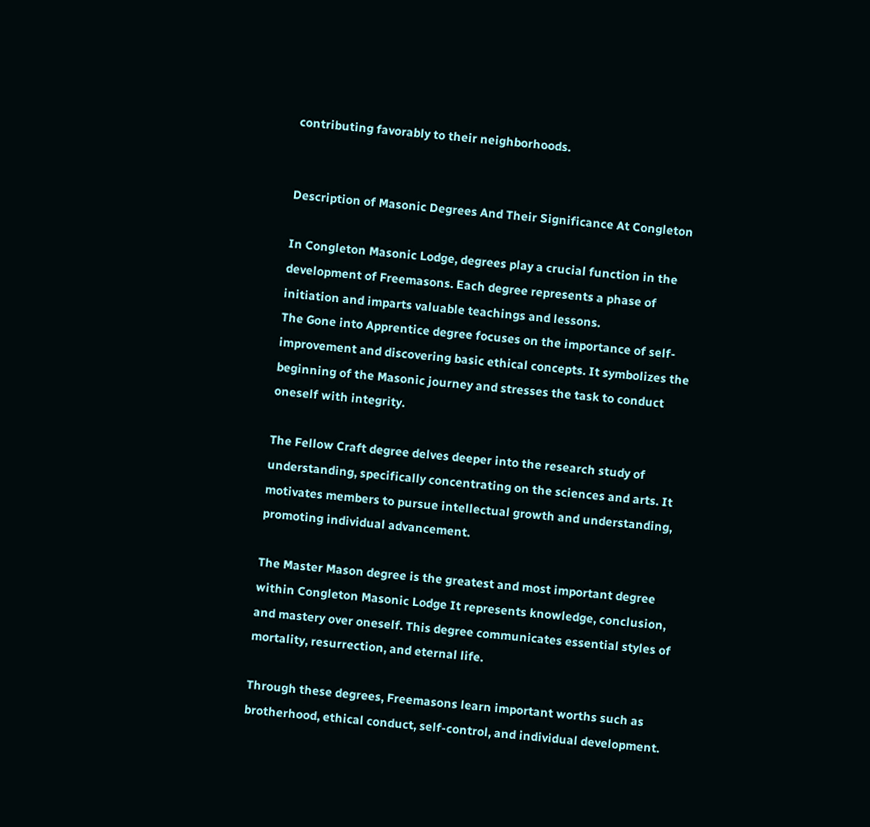contributing favorably to their neighborhoods.


Description of Masonic Degrees And Their Significance At Congleton

In Congleton Masonic Lodge, degrees play a crucial function in the development of Freemasons. Each degree represents a phase of initiation and imparts valuable teachings and lessons.
The Gone into Apprentice degree focuses on the importance of self-improvement and discovering basic ethical concepts. It symbolizes the beginning of the Masonic journey and stresses the task to conduct oneself with integrity.

The Fellow Craft degree delves deeper into the research study of understanding, specifically concentrating on the sciences and arts. It motivates members to pursue intellectual growth and understanding, promoting individual advancement.

The Master Mason degree is the greatest and most important degree within Congleton Masonic Lodge It represents knowledge, conclusion, and mastery over oneself. This degree communicates essential styles of mortality, resurrection, and eternal life.

Through these degrees, Freemasons learn important worths such as brotherhood, ethical conduct, self-control, and individual development.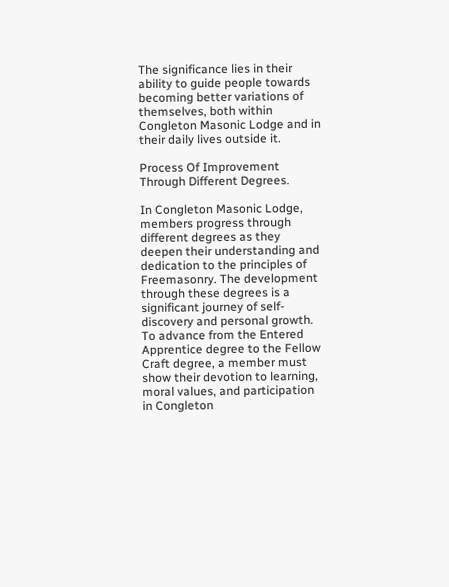The significance lies in their ability to guide people towards becoming better variations of themselves, both within Congleton Masonic Lodge and in their daily lives outside it.

Process Of Improvement Through Different Degrees.

In Congleton Masonic Lodge, members progress through different degrees as they deepen their understanding and dedication to the principles of Freemasonry. The development through these degrees is a significant journey of self-discovery and personal growth.
To advance from the Entered Apprentice degree to the Fellow Craft degree, a member must show their devotion to learning, moral values, and participation in Congleton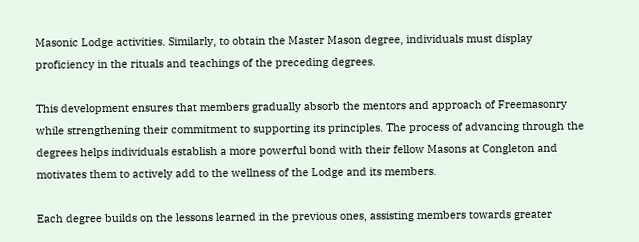Masonic Lodge activities. Similarly, to obtain the Master Mason degree, individuals must display proficiency in the rituals and teachings of the preceding degrees.

This development ensures that members gradually absorb the mentors and approach of Freemasonry while strengthening their commitment to supporting its principles. The process of advancing through the degrees helps individuals establish a more powerful bond with their fellow Masons at Congleton and motivates them to actively add to the wellness of the Lodge and its members.

Each degree builds on the lessons learned in the previous ones, assisting members towards greater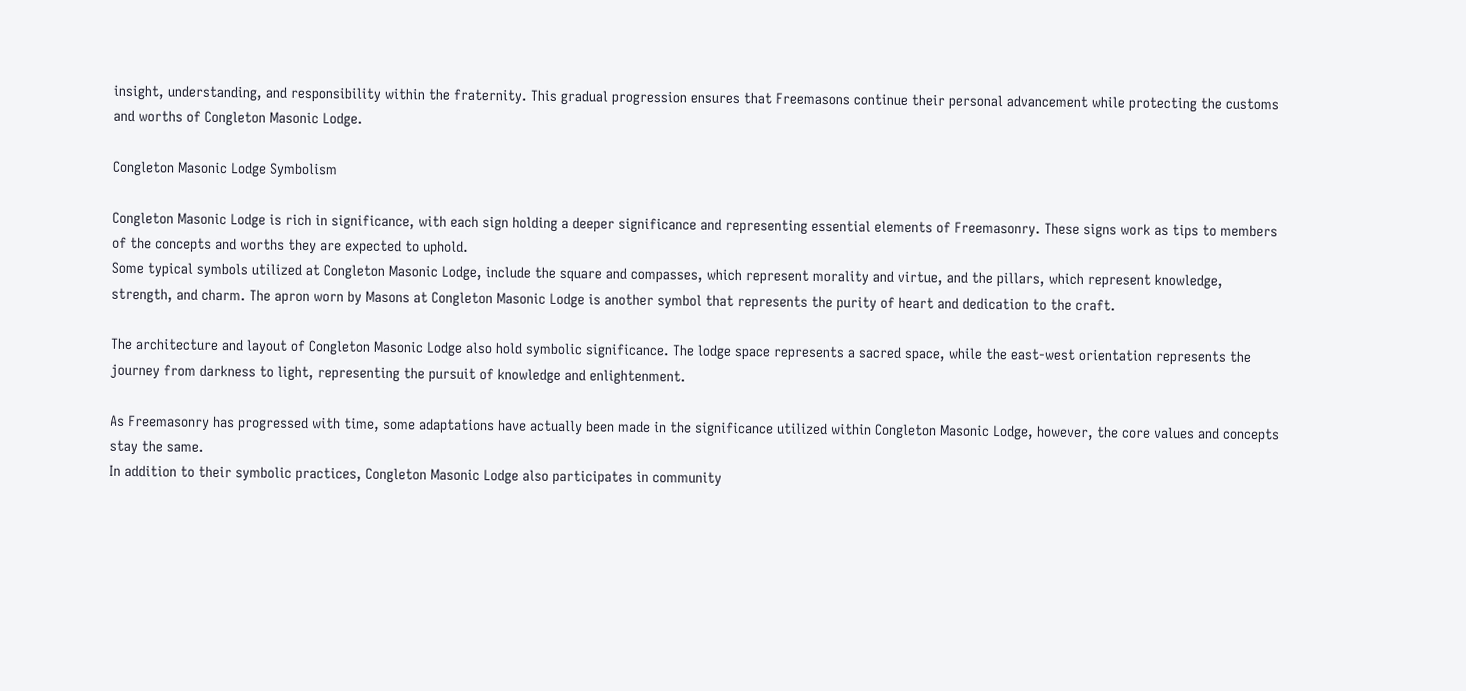insight, understanding, and responsibility within the fraternity. This gradual progression ensures that Freemasons continue their personal advancement while protecting the customs and worths of Congleton Masonic Lodge.

Congleton Masonic Lodge Symbolism

Congleton Masonic Lodge is rich in significance, with each sign holding a deeper significance and representing essential elements of Freemasonry. These signs work as tips to members of the concepts and worths they are expected to uphold.
Some typical symbols utilized at Congleton Masonic Lodge, include the square and compasses, which represent morality and virtue, and the pillars, which represent knowledge, strength, and charm. The apron worn by Masons at Congleton Masonic Lodge is another symbol that represents the purity of heart and dedication to the craft.

The architecture and layout of Congleton Masonic Lodge also hold symbolic significance. The lodge space represents a sacred space, while the east-west orientation represents the journey from darkness to light, representing the pursuit of knowledge and enlightenment.

As Freemasonry has progressed with time, some adaptations have actually been made in the significance utilized within Congleton Masonic Lodge, however, the core values and concepts stay the same.
In addition to their symbolic practices, Congleton Masonic Lodge also participates in community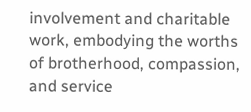involvement and charitable work, embodying the worths of brotherhood, compassion, and service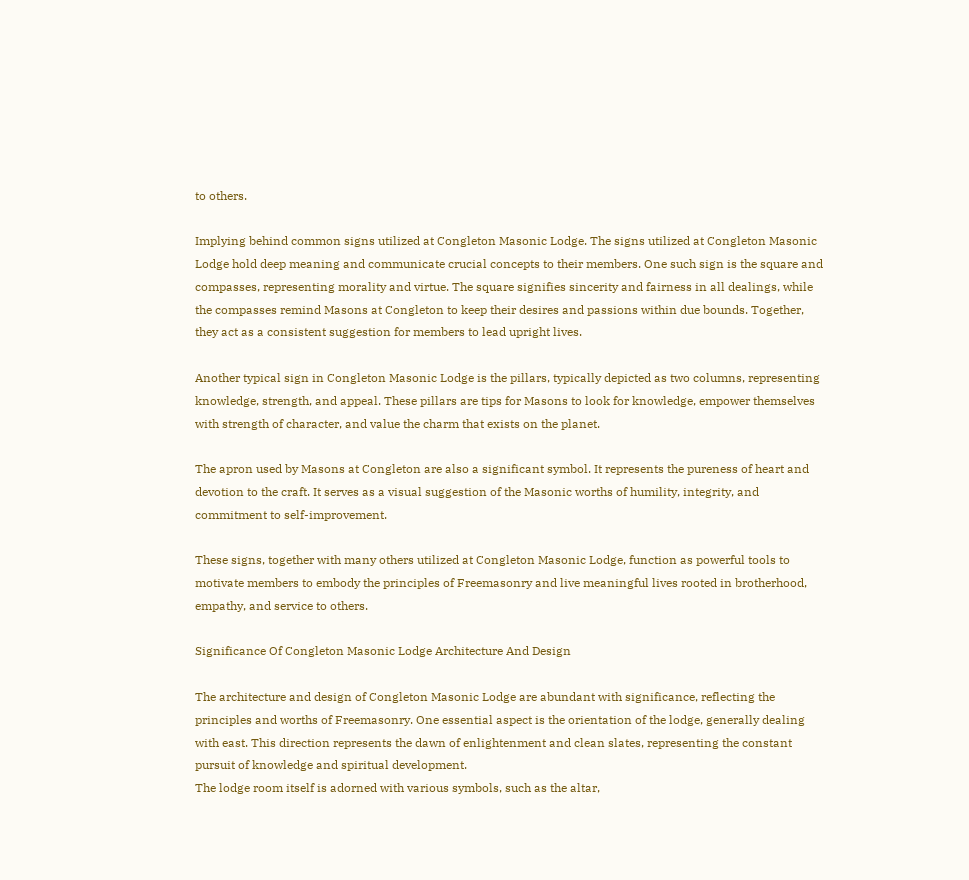to others.

Implying behind common signs utilized at Congleton Masonic Lodge. The signs utilized at Congleton Masonic Lodge hold deep meaning and communicate crucial concepts to their members. One such sign is the square and compasses, representing morality and virtue. The square signifies sincerity and fairness in all dealings, while the compasses remind Masons at Congleton to keep their desires and passions within due bounds. Together, they act as a consistent suggestion for members to lead upright lives.

Another typical sign in Congleton Masonic Lodge is the pillars, typically depicted as two columns, representing knowledge, strength, and appeal. These pillars are tips for Masons to look for knowledge, empower themselves with strength of character, and value the charm that exists on the planet.

The apron used by Masons at Congleton are also a significant symbol. It represents the pureness of heart and devotion to the craft. It serves as a visual suggestion of the Masonic worths of humility, integrity, and commitment to self-improvement.

These signs, together with many others utilized at Congleton Masonic Lodge, function as powerful tools to motivate members to embody the principles of Freemasonry and live meaningful lives rooted in brotherhood, empathy, and service to others.

Significance Of Congleton Masonic Lodge Architecture And Design

The architecture and design of Congleton Masonic Lodge are abundant with significance, reflecting the principles and worths of Freemasonry. One essential aspect is the orientation of the lodge, generally dealing with east. This direction represents the dawn of enlightenment and clean slates, representing the constant pursuit of knowledge and spiritual development.
The lodge room itself is adorned with various symbols, such as the altar,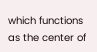which functions as the center of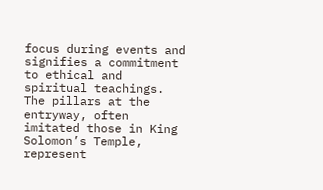focus during events and signifies a commitment to ethical and spiritual teachings. The pillars at the entryway, often imitated those in King Solomon’s Temple, represent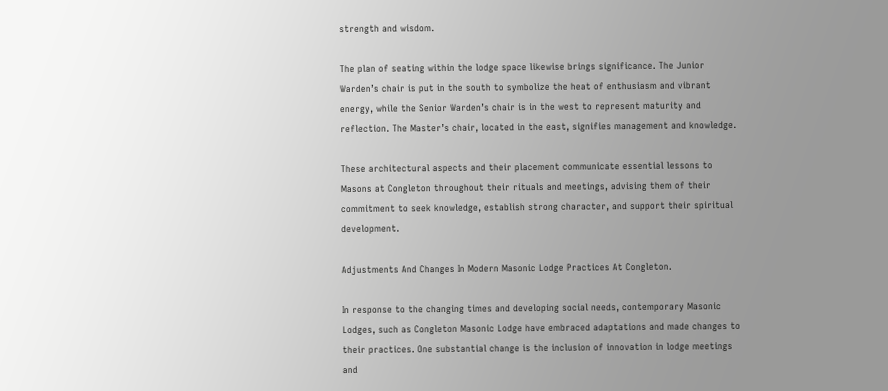strength and wisdom.

The plan of seating within the lodge space likewise brings significance. The Junior Warden’s chair is put in the south to symbolize the heat of enthusiasm and vibrant energy, while the Senior Warden’s chair is in the west to represent maturity and reflection. The Master’s chair, located in the east, signifies management and knowledge.

These architectural aspects and their placement communicate essential lessons to Masons at Congleton throughout their rituals and meetings, advising them of their commitment to seek knowledge, establish strong character, and support their spiritual development.

Adjustments And Changes In Modern Masonic Lodge Practices At Congleton.

In response to the changing times and developing social needs, contemporary Masonic Lodges, such as Congleton Masonic Lodge have embraced adaptations and made changes to their practices. One substantial change is the inclusion of innovation in lodge meetings and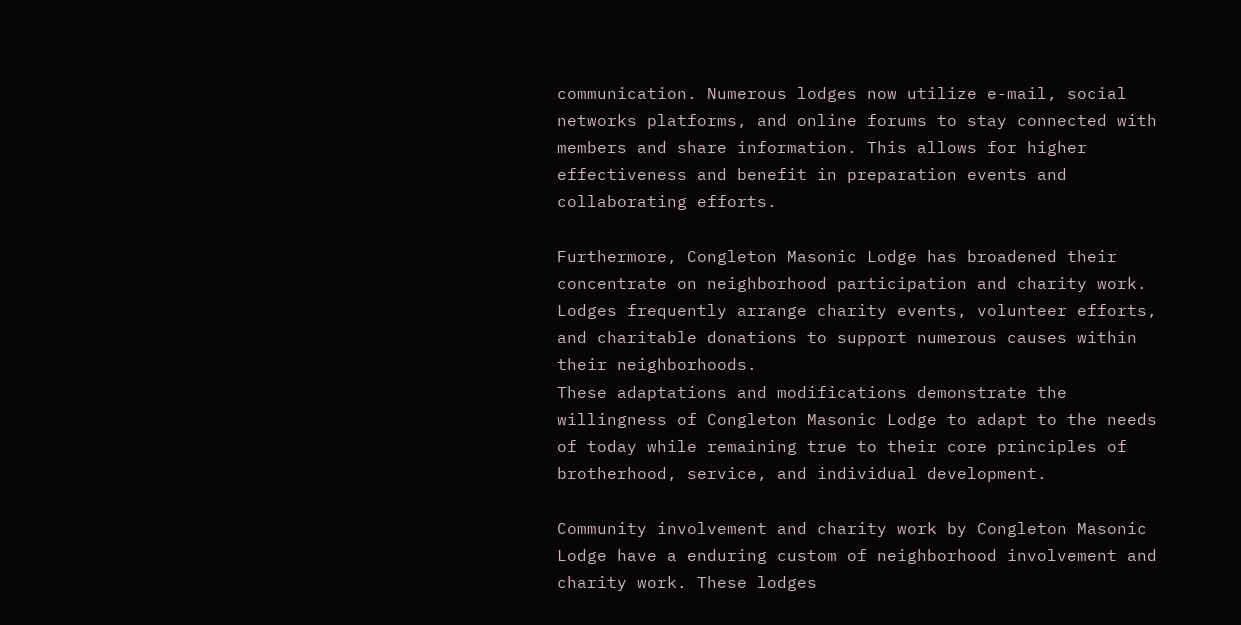communication. Numerous lodges now utilize e-mail, social networks platforms, and online forums to stay connected with members and share information. This allows for higher effectiveness and benefit in preparation events and collaborating efforts.

Furthermore, Congleton Masonic Lodge has broadened their concentrate on neighborhood participation and charity work. Lodges frequently arrange charity events, volunteer efforts, and charitable donations to support numerous causes within their neighborhoods.
These adaptations and modifications demonstrate the willingness of Congleton Masonic Lodge to adapt to the needs of today while remaining true to their core principles of brotherhood, service, and individual development.

Community involvement and charity work by Congleton Masonic Lodge have a enduring custom of neighborhood involvement and charity work. These lodges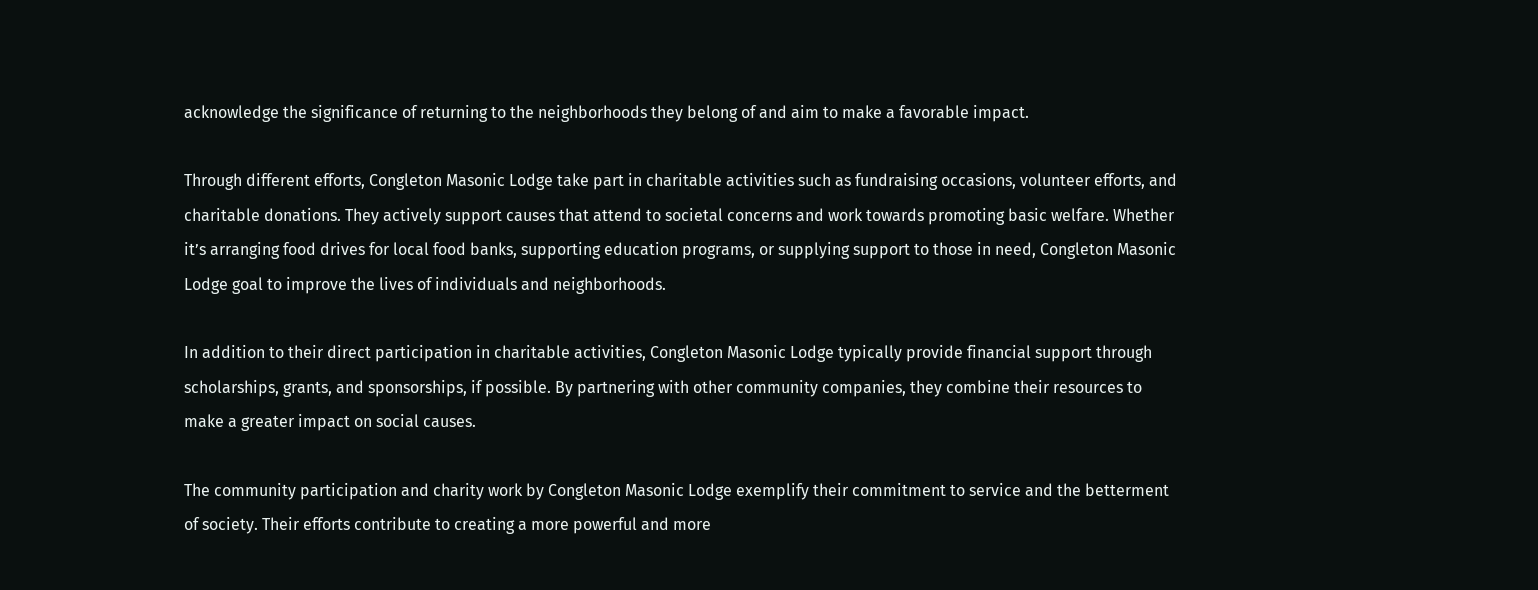acknowledge the significance of returning to the neighborhoods they belong of and aim to make a favorable impact.

Through different efforts, Congleton Masonic Lodge take part in charitable activities such as fundraising occasions, volunteer efforts, and charitable donations. They actively support causes that attend to societal concerns and work towards promoting basic welfare. Whether it’s arranging food drives for local food banks, supporting education programs, or supplying support to those in need, Congleton Masonic Lodge goal to improve the lives of individuals and neighborhoods.

In addition to their direct participation in charitable activities, Congleton Masonic Lodge typically provide financial support through scholarships, grants, and sponsorships, if possible. By partnering with other community companies, they combine their resources to make a greater impact on social causes.

The community participation and charity work by Congleton Masonic Lodge exemplify their commitment to service and the betterment of society. Their efforts contribute to creating a more powerful and more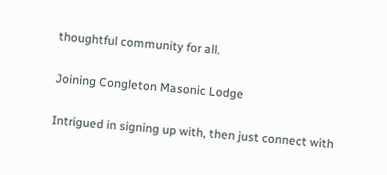thoughtful community for all.

Joining Congleton Masonic Lodge

Intrigued in signing up with, then just connect with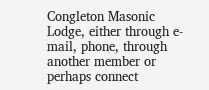Congleton Masonic Lodge, either through e-mail, phone, through another member or perhaps connect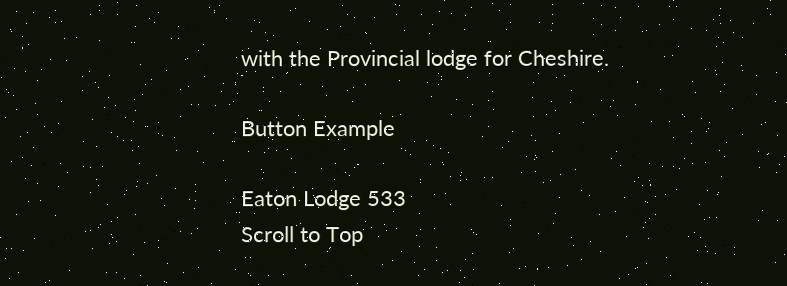with the Provincial lodge for Cheshire.

Button Example

Eaton Lodge 533
Scroll to Top